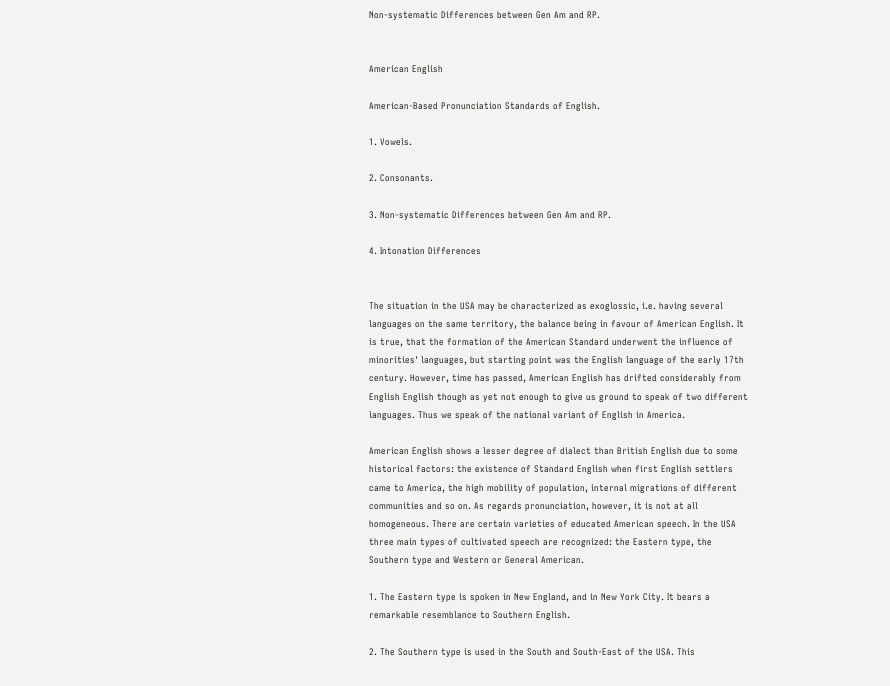Non-systematic Differences between Gen Am and RP.


American English

American-Based Pronunciation Standards of English.

1. Vowels.

2. Consonants.

3. Non-systematic Differences between Gen Am and RP.

4. Intonation Differences


The situation in the USA may be characterized as exoglossic, i.e. having several languages on the same territory, the balance being in favour of American English. It is true, that the formation of the American Standard underwent the influence of minorities' languages, but starting point was the English language of the early 17th century. However, time has passed, American English has drifted considerably from English English though as yet not enough to give us ground to speak of two different languages. Thus we speak of the national variant of English in America.

American English shows a lesser degree of dialect than British English due to some historical factors: the existence of Standard English when first English settlers came to America, the high mobility of population, internal migrations of different communities and so on. As regards pronunciation, however, it is not at all homogeneous. There are certain varieties of educated American speech. In the USA three main types of cultivated speech are recognized: the Eastern type, the Southern type and Western or General American.

1. The Eastern type is spoken in New England, and in New York City. It bears a remarkable resemblance to Southern English.

2. The Southern type is used in the South and South-East of the USA. This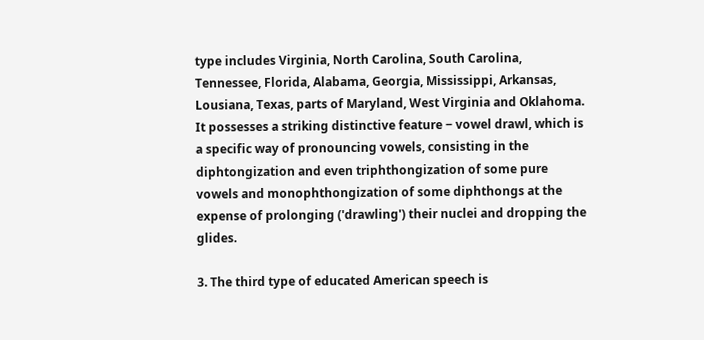type includes Virginia, North Carolina, South Carolina, Tennessee, Florida, Alabama, Georgia, Mississippi, Arkansas, Lousiana, Texas, parts of Maryland, West Virginia and Oklahoma. It possesses a striking distinctive feature ‒ vowel drawl, which is a specific way of pronouncing vowels, consisting in the diphtongization and even triphthongization of some pure vowels and monophthongization of some diphthongs at the expense of prolonging ('drawling') their nuclei and dropping the glides.

3. The third type of educated American speech is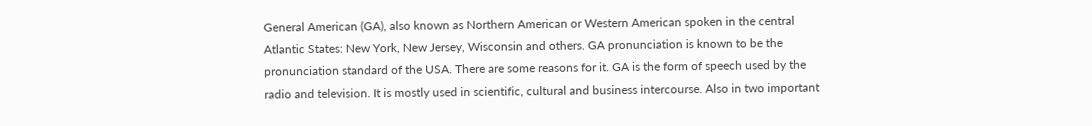General American (GA), also known as Northern American or Western American spoken in the central Atlantic States: New York, New Jersey, Wisconsin and others. GA pronunciation is known to be the pronunciation standard of the USA. There are some reasons for it. GA is the form of speech used by the radio and television. It is mostly used in scientific, cultural and business intercourse. Also in two important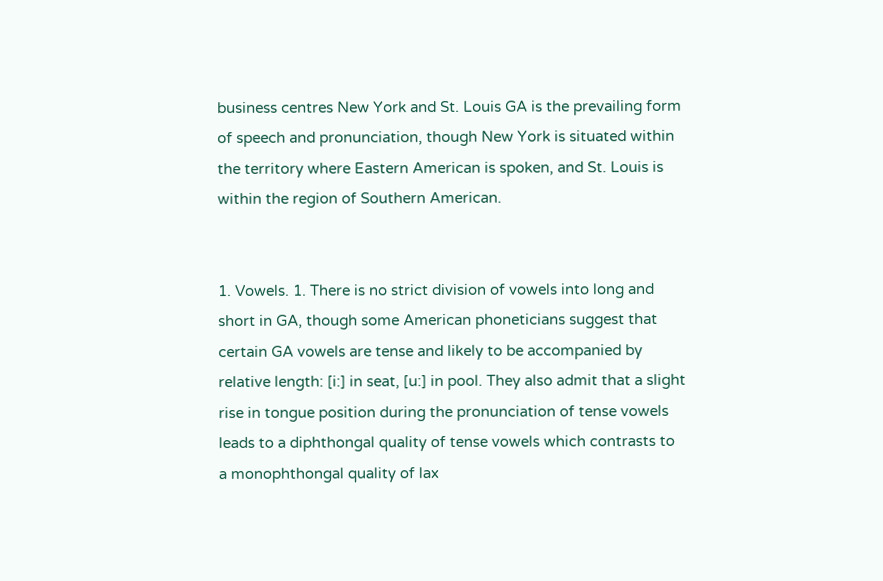business centres New York and St. Louis GA is the prevailing form of speech and pronunciation, though New York is situated within the territory where Eastern American is spoken, and St. Louis is within the region of Southern American.


1. Vowels. 1. There is no strict division of vowels into long and short in GA, though some American phoneticians suggest that certain GA vowels are tense and likely to be accompanied by relative length: [i:] in seat, [u:] in pool. They also admit that a slight rise in tongue position during the pronunciation of tense vowels leads to a diphthongal quality of tense vowels which contrasts to a monophthongal quality of lax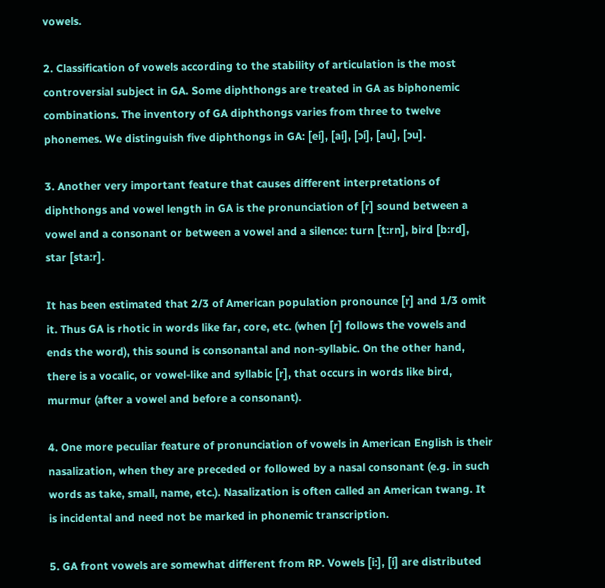vowels.

2. Classification of vowels according to the stability of articulation is the most controversial subject in GA. Some diphthongs are treated in GA as biphonemic combinations. The inventory of GA diphthongs varies from three to twelve phonemes. We distinguish five diphthongs in GA: [ei], [ai], [ɔi], [au], [ɔu].

3. Another very important feature that causes different interpretations of diphthongs and vowel length in GA is the pronunciation of [r] sound between a vowel and a consonant or between a vowel and a silence: turn [t:rn], bird [b:rd], star [sta:r].

It has been estimated that 2/3 of American population pronounce [r] and 1/3 omit it. Thus GA is rhotic in words like far, core, etc. (when [r] follows the vowels and ends the word), this sound is consonantal and non-syllabic. On the other hand, there is a vocalic, or vowel-like and syllabic [r], that occurs in words like bird, murmur (after a vowel and before a consonant).

4. One more peculiar feature of pronunciation of vowels in American English is their nasalization, when they are preceded or followed by a nasal consonant (e.g. in such words as take, small, name, etc.). Nasalization is often called an American twang. It is incidental and need not be marked in phonemic transcription.

5. GA front vowels are somewhat different from RP. Vowels [i:], [i] are distributed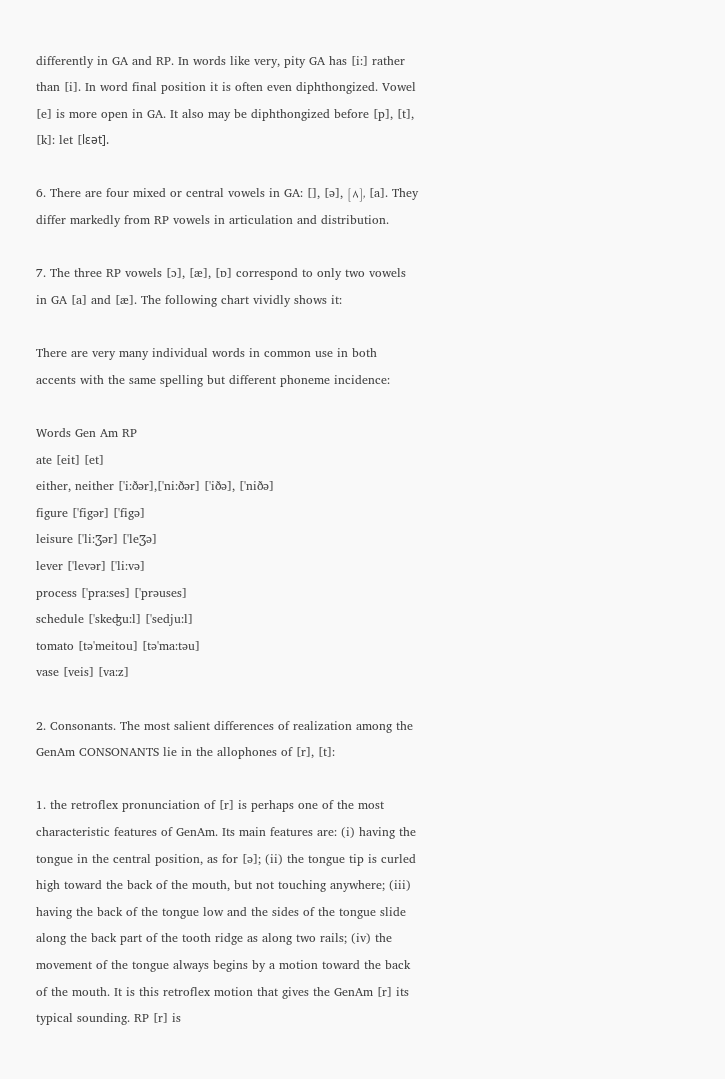differently in GA and RP. In words like very, pity GA has [i:] rather than [i]. In word final position it is often even diphthongized. Vowel [e] is more open in GA. It also may be diphthongized before [p], [t], [k]: let [lεət].

6. There are four mixed or central vowels in GA: [], [ə], [٨], [a]. They differ markedly from RP vowels in articulation and distribution.

7. The three RP vowels [ɔ], [æ], [ɒ] correspond to only two vowels in GA [a] and [æ]. The following chart vividly shows it:

There are very many individual words in common use in both accents with the same spelling but different phoneme incidence:

Words Gen Am RP
ate [eit] [et]
either, neither ['i:ðər],['ni:ðər] ['iðə], ['niðə]
figure ['figər] ['figə]
leisure ['li:Ʒər] ['leƷə]
lever ['levər] ['li:və]
process ['pra:ses] ['prəuses]
schedule ['skeʤu:l] ['sedju:l]
tomato [tə'meitou] [tə'ma:təu]
vase [veis] [va:z]

2. Consonants. The most salient differences of realization among the GenAm CONSONANTS lie in the allophones of [r], [t]:

1. the retroflex pronunciation of [r] is perhaps one of the most characteristic features of GenAm. Its main features are: (i) having the tongue in the central position, as for [ə]; (ii) the tongue tip is curled high toward the back of the mouth, but not touching anywhere; (iii) having the back of the tongue low and the sides of the tongue slide along the back part of the tooth ridge as along two rails; (iv) the movement of the tongue always begins by a motion toward the back of the mouth. It is this retroflex motion that gives the GenAm [r] its typical sounding. RP [r] is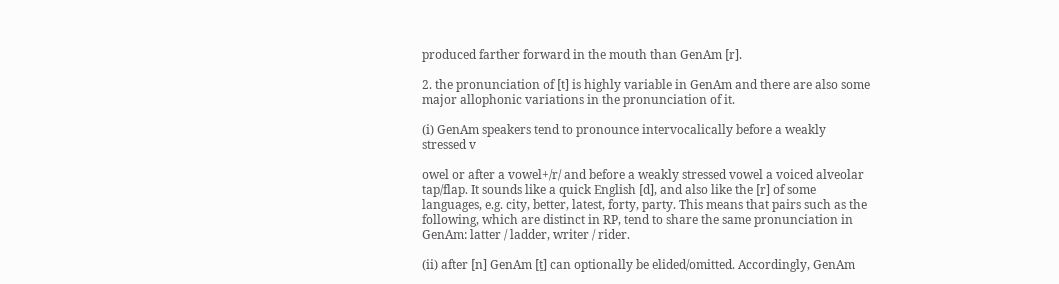produced farther forward in the mouth than GenAm [r].

2. the pronunciation of [t] is highly variable in GenAm and there are also some major allophonic variations in the pronunciation of it.

(i) GenAm speakers tend to pronounce intervocalically before a weakly stressed v

owel or after a vowel+/r/ and before a weakly stressed vowel a voiced alveolar tap/flap. It sounds like a quick English [d], and also like the [r] of some languages, e.g. city, better, latest, forty, party. This means that pairs such as the following, which are distinct in RP, tend to share the same pronunciation in GenAm: latter / ladder, writer / rider.

(ii) after [n] GenAm [ṯ] can optionally be elided/omitted. Accordingly, GenAm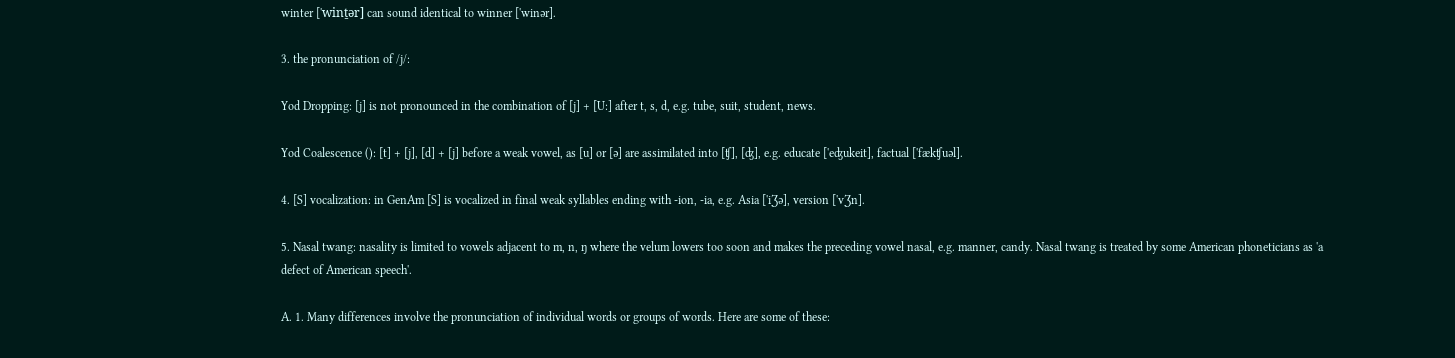winter ['winṯər] can sound identical to winner ['winər].

3. the pronunciation of /j/:

Yod Dropping: [j] is not pronounced in the combination of [j] + [U:] after t, s, d, e.g. tube, suit, student, news.

Yod Coalescence (): [t] + [j], [d] + [j] before a weak vowel, as [u] or [ə] are assimilated into [ʧ], [ʤ], e.g. educate ['eʤukeit], factual ['fækʧuəl].

4. [S] vocalization: in GenAm [S] is vocalized in final weak syllables ending with -ion, -ia, e.g. Asia ['iƷə], version ['vƷn].

5. Nasal twang: nasality is limited to vowels adjacent to m, n, ŋ where the velum lowers too soon and makes the preceding vowel nasal, e.g. manner, candy. Nasal twang is treated by some American phoneticians as 'a defect of American speech'.

A. 1. Many differences involve the pronunciation of individual words or groups of words. Here are some of these: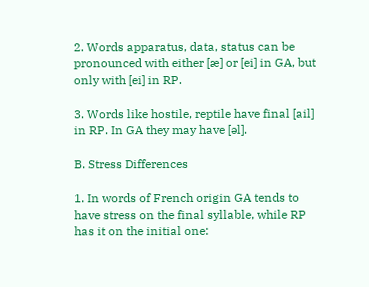2. Words apparatus, data, status can be pronounced with either [æ] or [ei] in GA, but only with [ei] in RP.

3. Words like hostile, reptile have final [ail] in RP. In GA they may have [əl].

B. Stress Differences

1. In words of French origin GA tends to have stress on the final syllable, while RP has it on the initial one: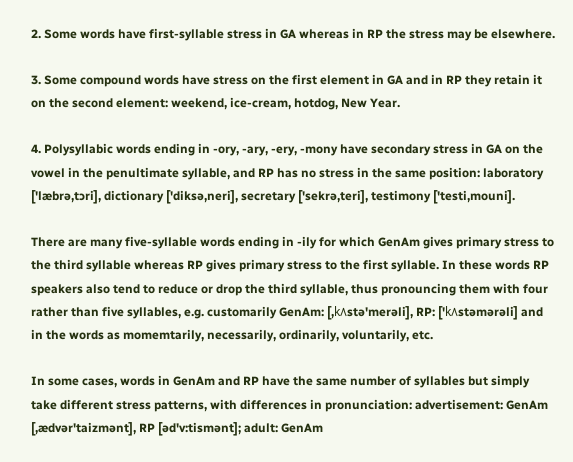2. Some words have first-syllable stress in GA whereas in RP the stress may be elsewhere.

3. Some compound words have stress on the first element in GA and in RP they retain it on the second element: weekend, ice-cream, hotdog, New Year.

4. Polysyllabic words ending in -ory, -ary, -ery, -mony have secondary stress in GA on the vowel in the penultimate syllable, and RP has no stress in the same position: laboratory ['læbrə,tɔri], dictionary ['diksə,neri], secretary ['sekrə,teri], testimony ['testi,mouni].

There are many five-syllable words ending in -ily for which GenAm gives primary stress to the third syllable whereas RP gives primary stress to the first syllable. In these words RP speakers also tend to reduce or drop the third syllable, thus pronouncing them with four rather than five syllables, e.g. customarily GenAm: [,k٨stə'merəli], RP: ['k٨stəmərəli] and in the words as momemtarily, necessarily, ordinarily, voluntarily, etc.

In some cases, words in GenAm and RP have the same number of syllables but simply take different stress patterns, with differences in pronunciation: advertisement: GenAm [,ædvər'taizmənt], RP [əd'v:tismənt]; adult: GenAm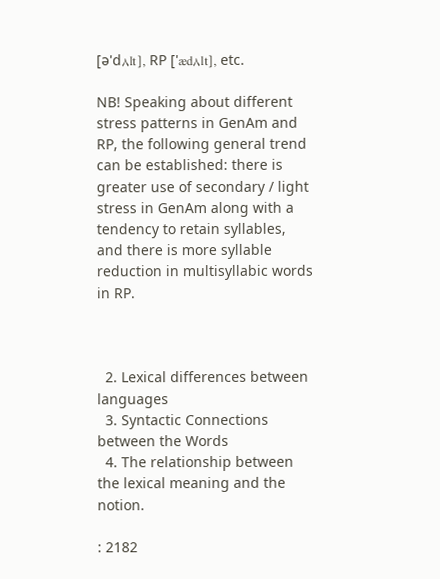[ə'd٨lt], RP ['æd٨lt], etc.

NB! Speaking about different stress patterns in GenAm and RP, the following general trend can be established: there is greater use of secondary / light stress in GenAm along with a tendency to retain syllables, and there is more syllable reduction in multisyllabic words in RP.



  2. Lexical differences between languages
  3. Syntactic Connections between the Words
  4. The relationship between the lexical meaning and the notion.

: 2182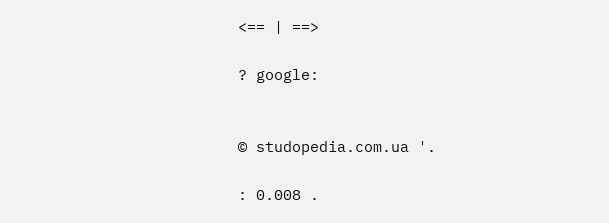<== | ==>

? google:


© studopedia.com.ua '.

: 0.008 .